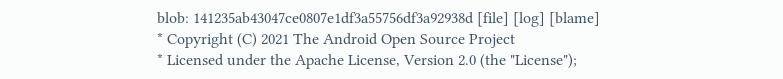blob: 141235ab43047ce0807e1df3a55756df3a92938d [file] [log] [blame]
* Copyright (C) 2021 The Android Open Source Project
* Licensed under the Apache License, Version 2.0 (the "License");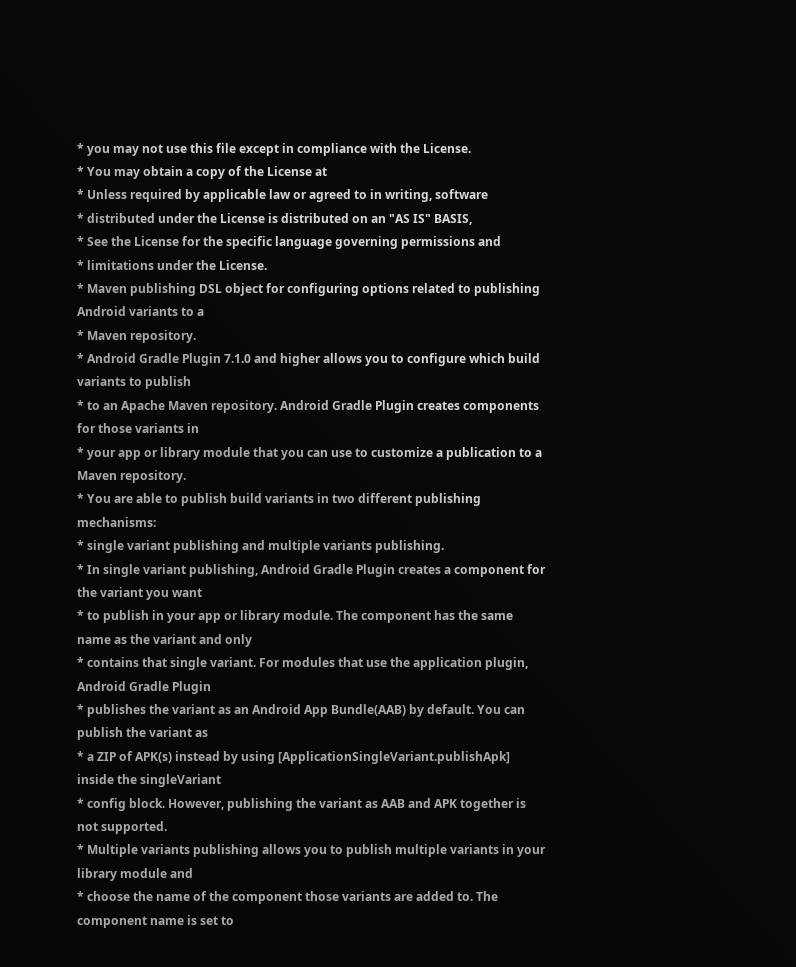* you may not use this file except in compliance with the License.
* You may obtain a copy of the License at
* Unless required by applicable law or agreed to in writing, software
* distributed under the License is distributed on an "AS IS" BASIS,
* See the License for the specific language governing permissions and
* limitations under the License.
* Maven publishing DSL object for configuring options related to publishing Android variants to a
* Maven repository.
* Android Gradle Plugin 7.1.0 and higher allows you to configure which build variants to publish
* to an Apache Maven repository. Android Gradle Plugin creates components for those variants in
* your app or library module that you can use to customize a publication to a Maven repository.
* You are able to publish build variants in two different publishing mechanisms:
* single variant publishing and multiple variants publishing.
* In single variant publishing, Android Gradle Plugin creates a component for the variant you want
* to publish in your app or library module. The component has the same name as the variant and only
* contains that single variant. For modules that use the application plugin, Android Gradle Plugin
* publishes the variant as an Android App Bundle(AAB) by default. You can publish the variant as
* a ZIP of APK(s) instead by using [ApplicationSingleVariant.publishApk] inside the singleVariant
* config block. However, publishing the variant as AAB and APK together is not supported.
* Multiple variants publishing allows you to publish multiple variants in your library module and
* choose the name of the component those variants are added to. The component name is set to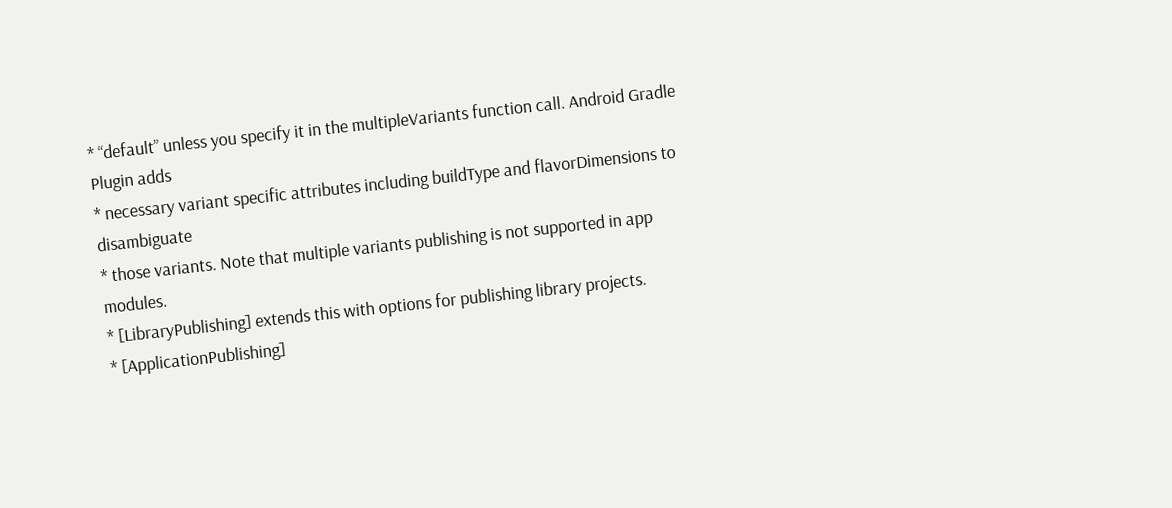* “default” unless you specify it in the multipleVariants function call. Android Gradle Plugin adds
* necessary variant specific attributes including buildType and flavorDimensions to disambiguate
* those variants. Note that multiple variants publishing is not supported in app modules.
* [LibraryPublishing] extends this with options for publishing library projects.
* [ApplicationPublishing]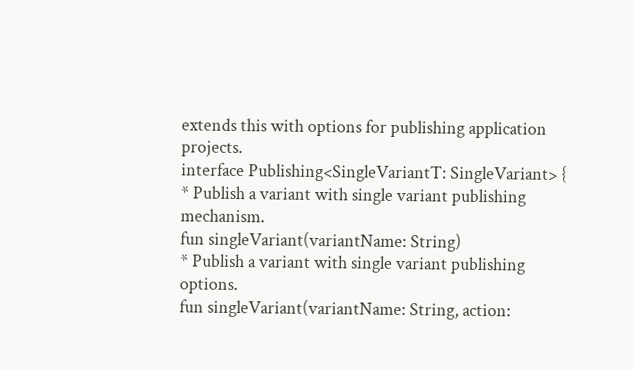extends this with options for publishing application projects.
interface Publishing<SingleVariantT: SingleVariant> {
* Publish a variant with single variant publishing mechanism.
fun singleVariant(variantName: String)
* Publish a variant with single variant publishing options.
fun singleVariant(variantName: String, action: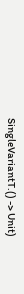SingleVariantT.() -> Unit)